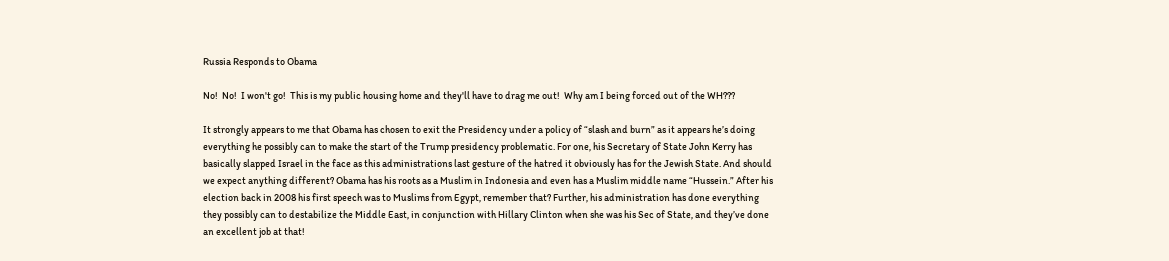Russia Responds to Obama

No!  No!  I won't go!  This is my public housing home and they'll have to drag me out!  Why am I being forced out of the WH???

It strongly appears to me that Obama has chosen to exit the Presidency under a policy of “slash and burn” as it appears he’s doing everything he possibly can to make the start of the Trump presidency problematic. For one, his Secretary of State John Kerry has basically slapped Israel in the face as this administrations last gesture of the hatred it obviously has for the Jewish State. And should we expect anything different? Obama has his roots as a Muslim in Indonesia and even has a Muslim middle name “Hussein.” After his election back in 2008 his first speech was to Muslims from Egypt, remember that? Further, his administration has done everything they possibly can to destabilize the Middle East, in conjunction with Hillary Clinton when she was his Sec of State, and they’ve done an excellent job at that!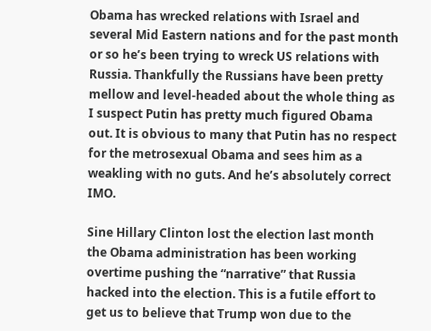Obama has wrecked relations with Israel and several Mid Eastern nations and for the past month or so he’s been trying to wreck US relations with Russia. Thankfully the Russians have been pretty mellow and level-headed about the whole thing as I suspect Putin has pretty much figured Obama out. It is obvious to many that Putin has no respect for the metrosexual Obama and sees him as a weakling with no guts. And he’s absolutely correct IMO.

Sine Hillary Clinton lost the election last month the Obama administration has been working overtime pushing the “narrative” that Russia hacked into the election. This is a futile effort to get us to believe that Trump won due to the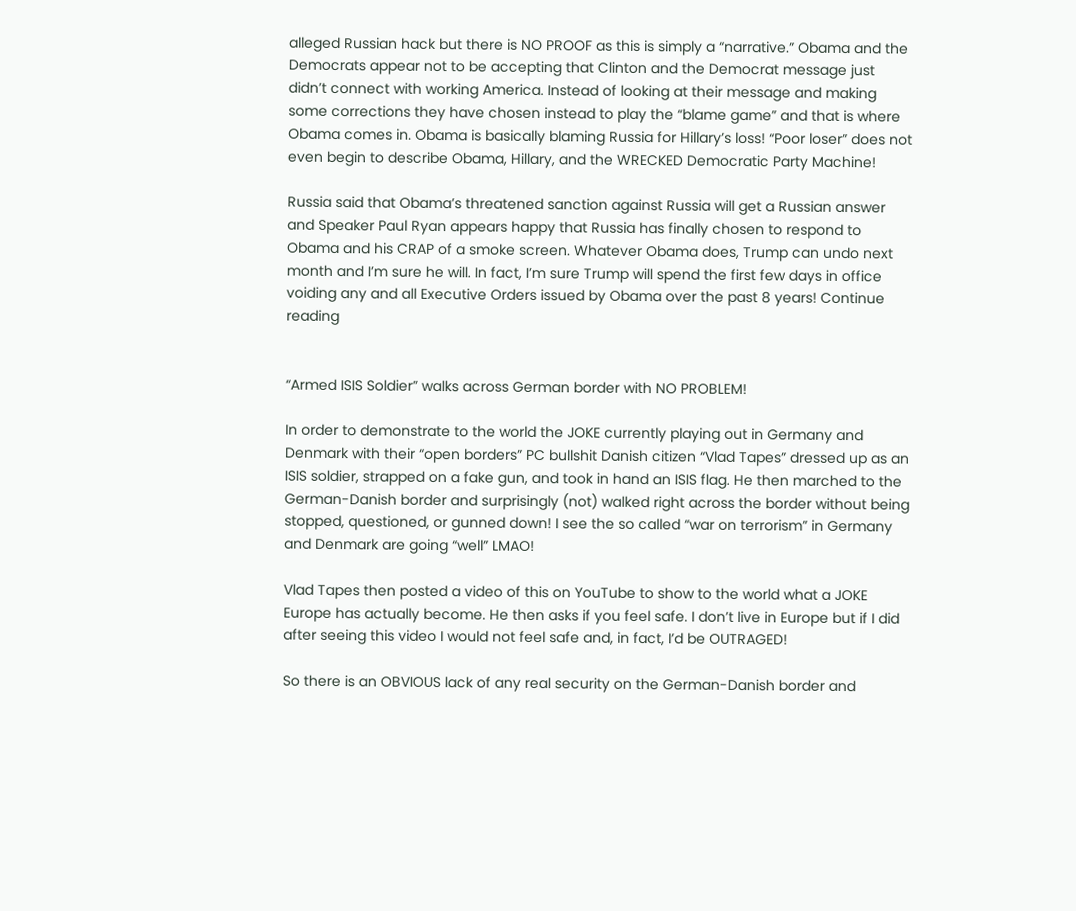alleged Russian hack but there is NO PROOF as this is simply a “narrative.” Obama and the Democrats appear not to be accepting that Clinton and the Democrat message just didn’t connect with working America. Instead of looking at their message and making some corrections they have chosen instead to play the “blame game” and that is where Obama comes in. Obama is basically blaming Russia for Hillary’s loss! “Poor loser” does not even begin to describe Obama, Hillary, and the WRECKED Democratic Party Machine!

Russia said that Obama’s threatened sanction against Russia will get a Russian answer and Speaker Paul Ryan appears happy that Russia has finally chosen to respond to Obama and his CRAP of a smoke screen. Whatever Obama does, Trump can undo next month and I’m sure he will. In fact, I’m sure Trump will spend the first few days in office voiding any and all Executive Orders issued by Obama over the past 8 years! Continue reading


“Armed ISIS Soldier” walks across German border with NO PROBLEM!

In order to demonstrate to the world the JOKE currently playing out in Germany and Denmark with their “open borders” PC bullshit Danish citizen “Vlad Tapes” dressed up as an ISIS soldier, strapped on a fake gun, and took in hand an ISIS flag. He then marched to the German-Danish border and surprisingly (not) walked right across the border without being stopped, questioned, or gunned down! I see the so called “war on terrorism” in Germany and Denmark are going “well” LMAO!

Vlad Tapes then posted a video of this on YouTube to show to the world what a JOKE Europe has actually become. He then asks if you feel safe. I don’t live in Europe but if I did after seeing this video I would not feel safe and, in fact, I’d be OUTRAGED!

So there is an OBVIOUS lack of any real security on the German-Danish border and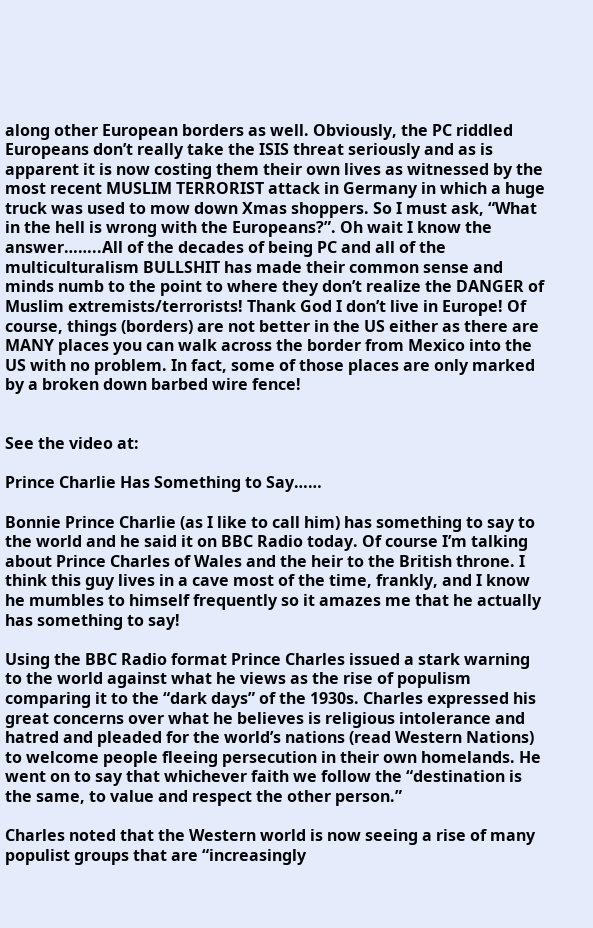along other European borders as well. Obviously, the PC riddled Europeans don’t really take the ISIS threat seriously and as is apparent it is now costing them their own lives as witnessed by the most recent MUSLIM TERRORIST attack in Germany in which a huge truck was used to mow down Xmas shoppers. So I must ask, “What in the hell is wrong with the Europeans?”. Oh wait I know the answer……..All of the decades of being PC and all of the multiculturalism BULLSHIT has made their common sense and minds numb to the point to where they don’t realize the DANGER of Muslim extremists/terrorists! Thank God I don’t live in Europe! Of course, things (borders) are not better in the US either as there are MANY places you can walk across the border from Mexico into the US with no problem. In fact, some of those places are only marked by a broken down barbed wire fence!


See the video at:

Prince Charlie Has Something to Say……

Bonnie Prince Charlie (as I like to call him) has something to say to the world and he said it on BBC Radio today. Of course I’m talking about Prince Charles of Wales and the heir to the British throne. I think this guy lives in a cave most of the time, frankly, and I know he mumbles to himself frequently so it amazes me that he actually has something to say!

Using the BBC Radio format Prince Charles issued a stark warning to the world against what he views as the rise of populism comparing it to the “dark days” of the 1930s. Charles expressed his great concerns over what he believes is religious intolerance and hatred and pleaded for the world’s nations (read Western Nations) to welcome people fleeing persecution in their own homelands. He went on to say that whichever faith we follow the “destination is the same, to value and respect the other person.”

Charles noted that the Western world is now seeing a rise of many populist groups that are “increasingly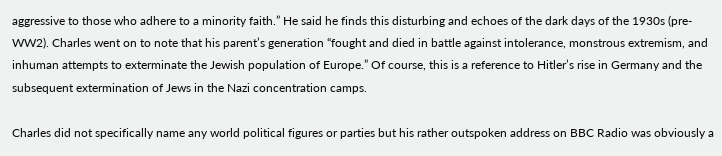aggressive to those who adhere to a minority faith.” He said he finds this disturbing and echoes of the dark days of the 1930s (pre-WW2). Charles went on to note that his parent’s generation “fought and died in battle against intolerance, monstrous extremism, and inhuman attempts to exterminate the Jewish population of Europe.” Of course, this is a reference to Hitler’s rise in Germany and the subsequent extermination of Jews in the Nazi concentration camps.

Charles did not specifically name any world political figures or parties but his rather outspoken address on BBC Radio was obviously a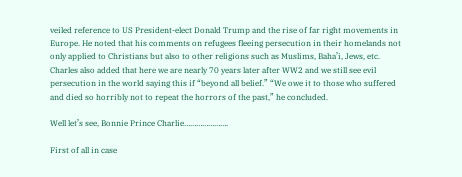veiled reference to US President-elect Donald Trump and the rise of far right movements in Europe. He noted that his comments on refugees fleeing persecution in their homelands not only applied to Christians but also to other religions such as Muslims, Baha’i, Jews, etc. Charles also added that here we are nearly 70 years later after WW2 and we still see evil persecution in the world saying this if “beyond all belief.” “We owe it to those who suffered and died so horribly not to repeat the horrors of the past,” he concluded.

Well let’s see, Bonnie Prince Charlie………………….

First of all in case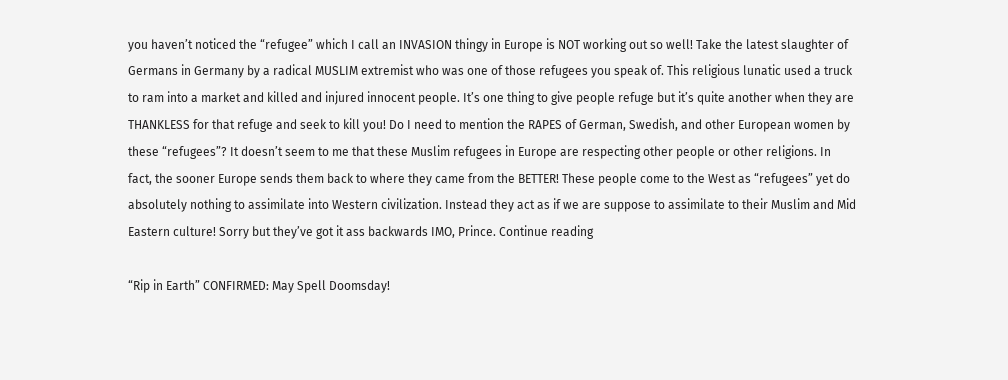you haven’t noticed the “refugee” which I call an INVASION thingy in Europe is NOT working out so well! Take the latest slaughter of Germans in Germany by a radical MUSLIM extremist who was one of those refugees you speak of. This religious lunatic used a truck to ram into a market and killed and injured innocent people. It’s one thing to give people refuge but it’s quite another when they are THANKLESS for that refuge and seek to kill you! Do I need to mention the RAPES of German, Swedish, and other European women by these “refugees”? It doesn’t seem to me that these Muslim refugees in Europe are respecting other people or other religions. In fact, the sooner Europe sends them back to where they came from the BETTER! These people come to the West as “refugees” yet do absolutely nothing to assimilate into Western civilization. Instead they act as if we are suppose to assimilate to their Muslim and Mid Eastern culture! Sorry but they’ve got it ass backwards IMO, Prince. Continue reading

“Rip in Earth” CONFIRMED: May Spell Doomsday!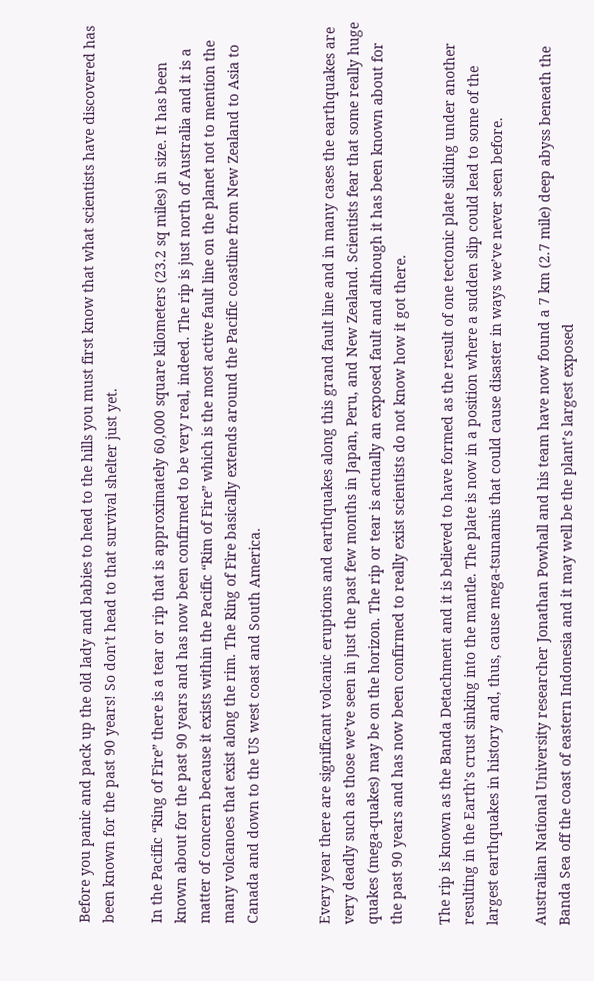Before you panic and pack up the old lady and babies to head to the hills you must first know that what scientists have discovered has been known for the past 90 years! So don’t head to that survival shelter just yet.

In the Pacific “Ring of Fire” there is a tear or rip that is approximately 60,000 square kilometers (23.2 sq miles) in size. It has been known about for the past 90 years and has now been confirmed to be very real, indeed. The rip is just north of Australia and it is a matter of concern because it exists within the Pacific “Rim of Fire” which is the most active fault line on the planet not to mention the many volcanoes that exist along the rim. The Ring of Fire basically extends around the Pacific coastline from New Zealand to Asia to Canada and down to the US west coast and South America.


Every year there are significant volcanic eruptions and earthquakes along this grand fault line and in many cases the earthquakes are very deadly such as those we’ve seen in just the past few months in Japan, Peru, and New Zealand. Scientists fear that some really huge quakes (mega-quakes) may be on the horizon. The rip or tear is actually an exposed fault and although it has been known about for the past 90 years and has now been confirmed to really exist scientists do not know how it got there.

The rip is known as the Banda Detachment and it is believed to have formed as the result of one tectonic plate sliding under another resulting in the Earth’s crust sinking into the mantle. The plate is now in a position where a sudden slip could lead to some of the largest earthquakes in history and, thus, cause mega-tsunamis that could cause disaster in ways we’ve never seen before.

Australian National University researcher Jonathan Powhall and his team have now found a 7 km (2.7 mile) deep abyss beneath the Banda Sea off the coast of eastern Indonesia and it may well be the plant’s largest exposed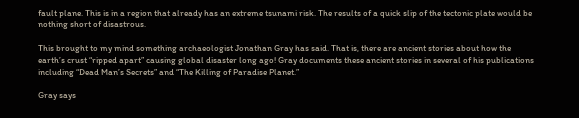fault plane. This is in a region that already has an extreme tsunami risk. The results of a quick slip of the tectonic plate would be nothing short of disastrous.

This brought to my mind something archaeologist Jonathan Gray has said. That is, there are ancient stories about how the earth’s crust “ripped apart” causing global disaster long ago! Gray documents these ancient stories in several of his publications including “Dead Man’s Secrets” and “The Killing of Paradise Planet.”

Gray says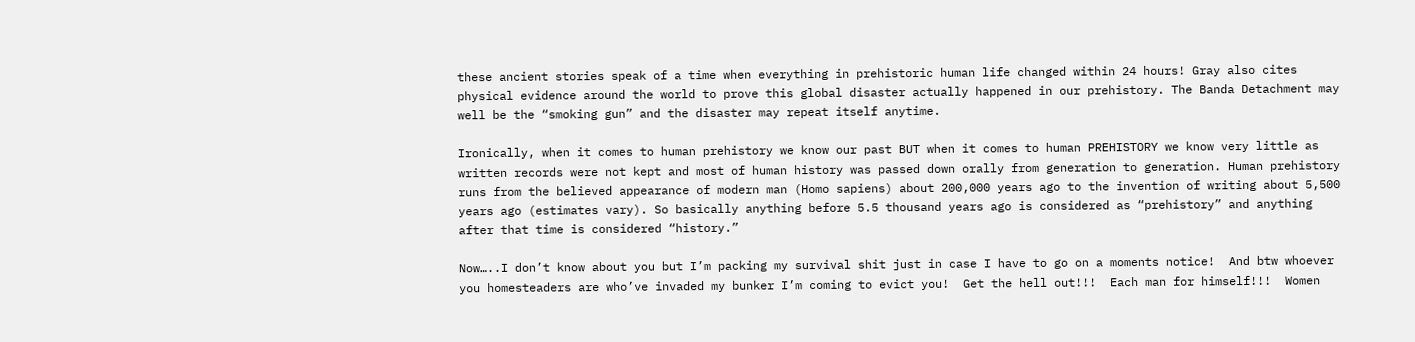these ancient stories speak of a time when everything in prehistoric human life changed within 24 hours! Gray also cites physical evidence around the world to prove this global disaster actually happened in our prehistory. The Banda Detachment may well be the “smoking gun” and the disaster may repeat itself anytime.

Ironically, when it comes to human prehistory we know our past BUT when it comes to human PREHISTORY we know very little as written records were not kept and most of human history was passed down orally from generation to generation. Human prehistory runs from the believed appearance of modern man (Homo sapiens) about 200,000 years ago to the invention of writing about 5,500 years ago (estimates vary). So basically anything before 5.5 thousand years ago is considered as “prehistory” and anything after that time is considered “history.”

Now…..I don’t know about you but I’m packing my survival shit just in case I have to go on a moments notice!  And btw whoever you homesteaders are who’ve invaded my bunker I’m coming to evict you!  Get the hell out!!!  Each man for himself!!!  Women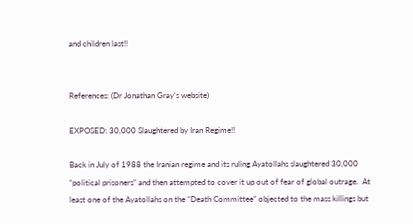and children last!!


References: (Dr Jonathan Gray’s website)

EXPOSED: 30,000 Slaughtered by Iran Regime!!

Back in July of 1988 the Iranian regime and its ruling Ayatollahs slaughtered 30,000 “political prisoners” and then attempted to cover it up out of fear of global outrage.  At least one of the Ayatollahs on the “Death Committee” objected to the mass killings but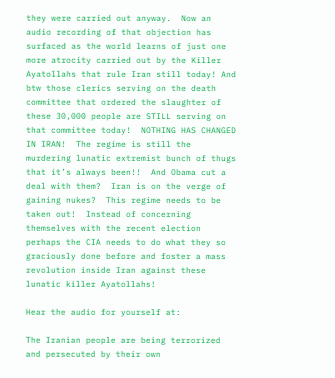they were carried out anyway.  Now an audio recording of that objection has surfaced as the world learns of just one more atrocity carried out by the Killer Ayatollahs that rule Iran still today! And btw those clerics serving on the death committee that ordered the slaughter of these 30,000 people are STILL serving on that committee today!  NOTHING HAS CHANGED IN IRAN!  The regime is still the murdering lunatic extremist bunch of thugs that it’s always been!!  And Obama cut a deal with them?  Iran is on the verge of gaining nukes?  This regime needs to be taken out!  Instead of concerning themselves with the recent election perhaps the CIA needs to do what they so graciously done before and foster a mass revolution inside Iran against these lunatic killer Ayatollahs!

Hear the audio for yourself at:

The Iranian people are being terrorized and persecuted by their own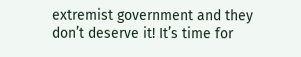extremist government and they don’t deserve it! It’s time for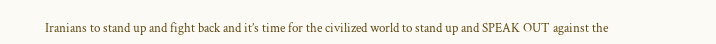Iranians to stand up and fight back and it’s time for the civilized world to stand up and SPEAK OUT against the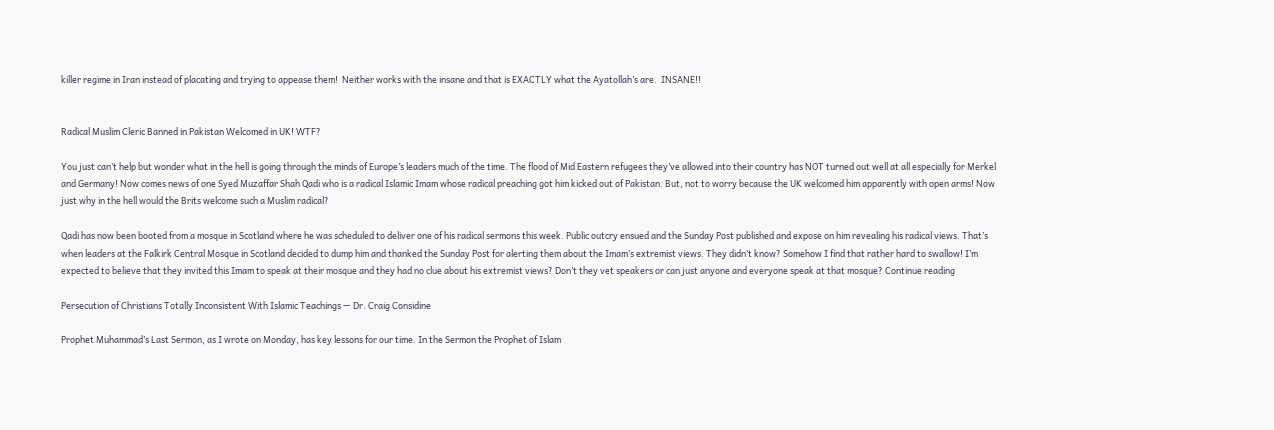killer regime in Iran instead of placating and trying to appease them!  Neither works with the insane and that is EXACTLY what the Ayatollah’s are.  INSANE!!


Radical Muslim Cleric Banned in Pakistan Welcomed in UK! WTF?

You just can’t help but wonder what in the hell is going through the minds of Europe’s leaders much of the time. The flood of Mid Eastern refugees they’ve allowed into their country has NOT turned out well at all especially for Merkel and Germany! Now comes news of one Syed Muzaffar Shah Qadi who is a radical Islamic Imam whose radical preaching got him kicked out of Pakistan. But, not to worry because the UK welcomed him apparently with open arms! Now just why in the hell would the Brits welcome such a Muslim radical?

Qadi has now been booted from a mosque in Scotland where he was scheduled to deliver one of his radical sermons this week. Public outcry ensued and the Sunday Post published and expose on him revealing his radical views. That’s when leaders at the Falkirk Central Mosque in Scotland decided to dump him and thanked the Sunday Post for alerting them about the Imam’s extremist views. They didn’t know? Somehow I find that rather hard to swallow! I’m expected to believe that they invited this Imam to speak at their mosque and they had no clue about his extremist views? Don’t they vet speakers or can just anyone and everyone speak at that mosque? Continue reading

Persecution of Christians Totally Inconsistent With Islamic Teachings — Dr. Craig Considine

Prophet Muhammad’s Last Sermon, as I wrote on Monday, has key lessons for our time. In the Sermon the Prophet of Islam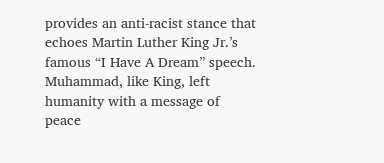provides an anti-racist stance that echoes Martin Luther King Jr.’s famous “I Have A Dream” speech. Muhammad, like King, left humanity with a message of peace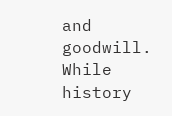and goodwill. While history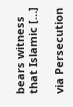bears witness that Islamic […]

via Persecution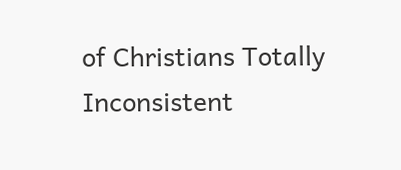of Christians Totally Inconsistent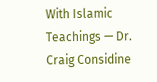With Islamic Teachings — Dr. Craig Considine